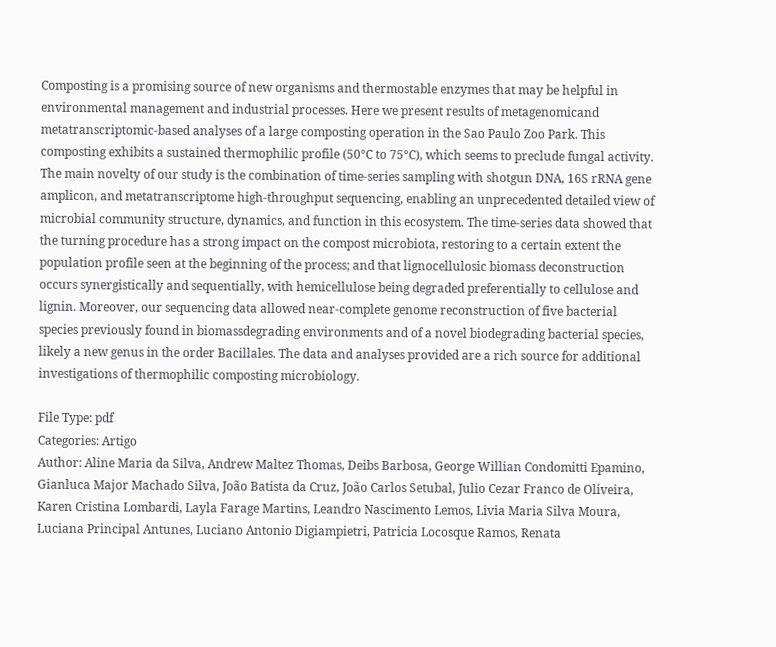Composting is a promising source of new organisms and thermostable enzymes that may be helpful in environmental management and industrial processes. Here we present results of metagenomicand metatranscriptomic-based analyses of a large composting operation in the Sao Paulo Zoo Park. This composting exhibits a sustained thermophilic profile (50°C to 75°C), which seems to preclude fungal activity. The main novelty of our study is the combination of time-series sampling with shotgun DNA, 16S rRNA gene amplicon, and metatranscriptome high-throughput sequencing, enabling an unprecedented detailed view of microbial community structure, dynamics, and function in this ecosystem. The time-series data showed that the turning procedure has a strong impact on the compost microbiota, restoring to a certain extent the population profile seen at the beginning of the process; and that lignocellulosic biomass deconstruction occurs synergistically and sequentially, with hemicellulose being degraded preferentially to cellulose and lignin. Moreover, our sequencing data allowed near-complete genome reconstruction of five bacterial species previously found in biomassdegrading environments and of a novel biodegrading bacterial species, likely a new genus in the order Bacillales. The data and analyses provided are a rich source for additional investigations of thermophilic composting microbiology.

File Type: pdf
Categories: Artigo
Author: Aline Maria da Silva, Andrew Maltez Thomas, Deibs Barbosa, George Willian Condomitti Epamino, Gianluca Major Machado Silva, João Batista da Cruz, João Carlos Setubal, Julio Cezar Franco de Oliveira, Karen Cristina Lombardi, Layla Farage Martins, Leandro Nascimento Lemos, Livia Maria Silva Moura, Luciana Principal Antunes, Luciano Antonio Digiampietri, Patricia Locosque Ramos, Renata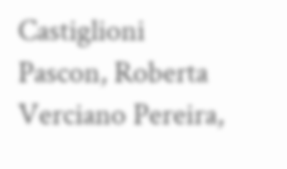Castiglioni Pascon, Roberta Verciano Pereira,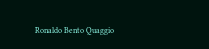Ronaldo Bento Quaggio